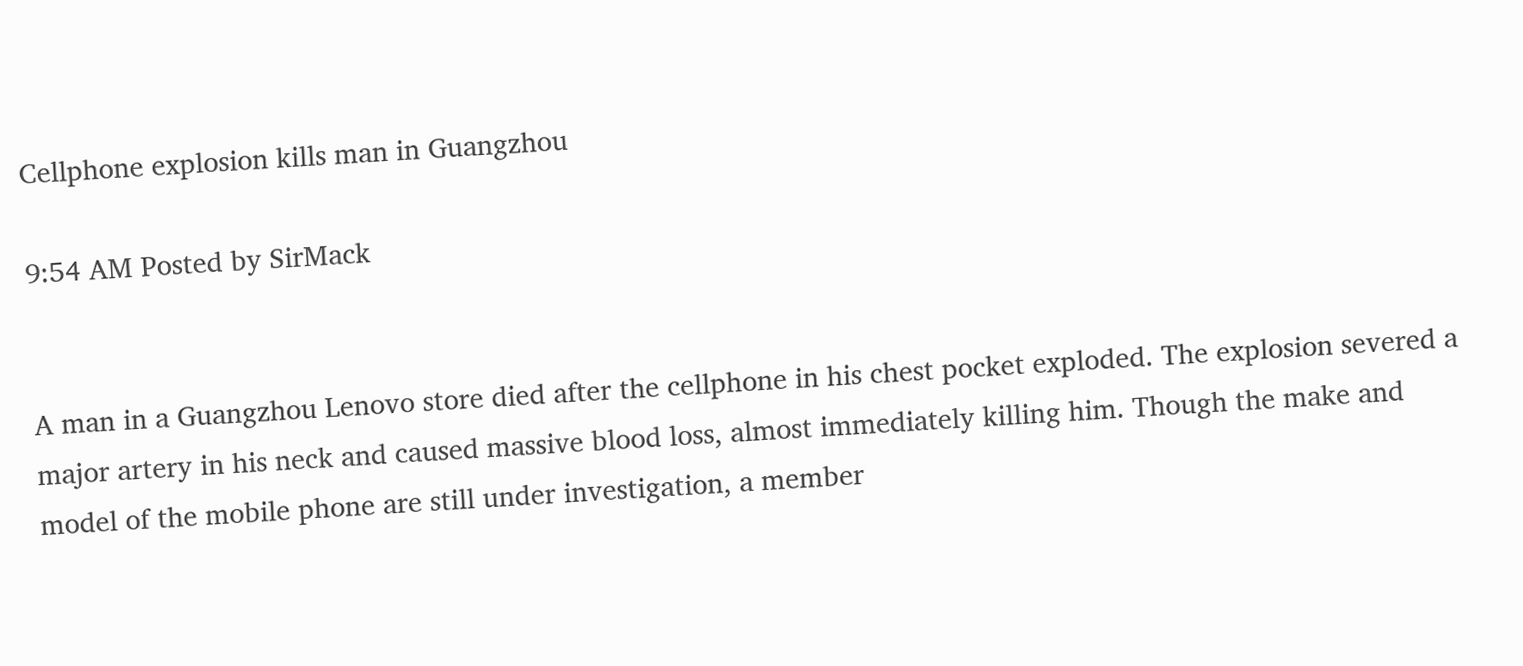Cellphone explosion kills man in Guangzhou

9:54 AM Posted by SirMack


A man in a Guangzhou Lenovo store died after the cellphone in his chest pocket exploded. The explosion severed a major artery in his neck and caused massive blood loss, almost immediately killing him. Though the make and model of the mobile phone are still under investigation, a member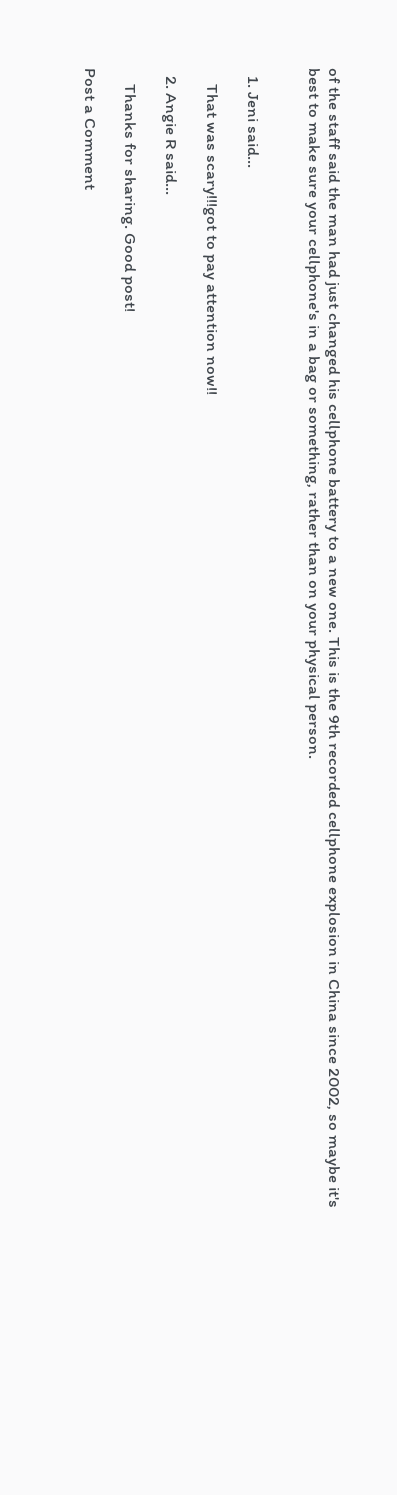of the staff said the man had just changed his cellphone battery to a new one. This is the 9th recorded cellphone explosion in China since 2002, so maybe it's best to make sure your cellphone's in a bag or something, rather than on your physical person.


  1. Jeni said...

    That was scary!!!got to pay attention now!!

  2. Angie R said...

    Thanks for sharing. Good post!

Post a Comment